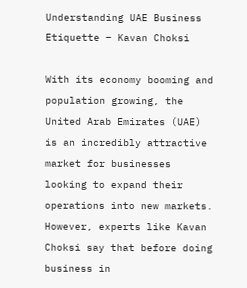Understanding UAE Business Etiquette – Kavan Choksi

With its economy booming and population growing, the United Arab Emirates (UAE) is an incredibly attractive market for businesses looking to expand their operations into new markets. However, experts like Kavan Choksi say that before doing business in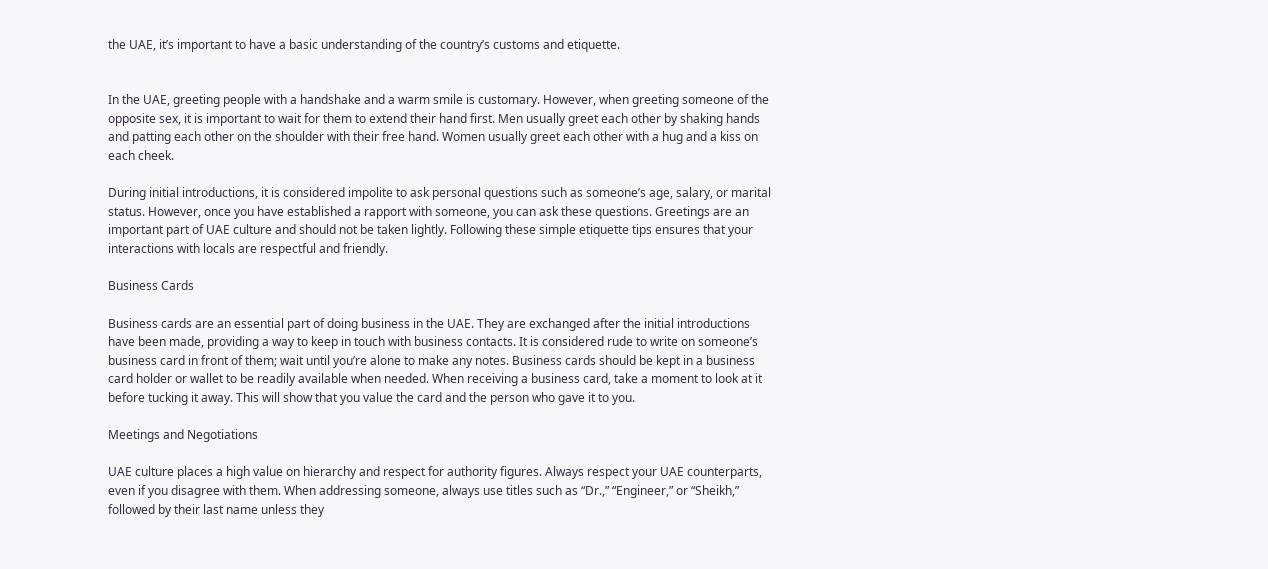the UAE, it’s important to have a basic understanding of the country’s customs and etiquette.


In the UAE, greeting people with a handshake and a warm smile is customary. However, when greeting someone of the opposite sex, it is important to wait for them to extend their hand first. Men usually greet each other by shaking hands and patting each other on the shoulder with their free hand. Women usually greet each other with a hug and a kiss on each cheek.

During initial introductions, it is considered impolite to ask personal questions such as someone’s age, salary, or marital status. However, once you have established a rapport with someone, you can ask these questions. Greetings are an important part of UAE culture and should not be taken lightly. Following these simple etiquette tips ensures that your interactions with locals are respectful and friendly.

Business Cards

Business cards are an essential part of doing business in the UAE. They are exchanged after the initial introductions have been made, providing a way to keep in touch with business contacts. It is considered rude to write on someone’s business card in front of them; wait until you’re alone to make any notes. Business cards should be kept in a business card holder or wallet to be readily available when needed. When receiving a business card, take a moment to look at it before tucking it away. This will show that you value the card and the person who gave it to you.

Meetings and Negotiations

UAE culture places a high value on hierarchy and respect for authority figures. Always respect your UAE counterparts, even if you disagree with them. When addressing someone, always use titles such as “Dr.,” “Engineer,” or “Sheikh,” followed by their last name unless they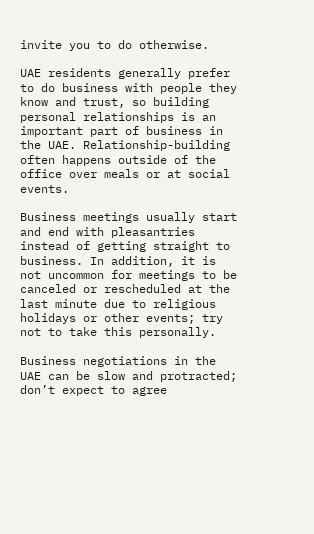invite you to do otherwise.

UAE residents generally prefer to do business with people they know and trust, so building personal relationships is an important part of business in the UAE. Relationship-building often happens outside of the office over meals or at social events.

Business meetings usually start and end with pleasantries instead of getting straight to business. In addition, it is not uncommon for meetings to be canceled or rescheduled at the last minute due to religious holidays or other events; try not to take this personally.

Business negotiations in the UAE can be slow and protracted; don’t expect to agree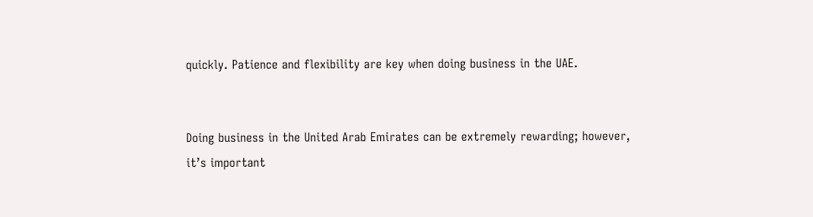quickly. Patience and flexibility are key when doing business in the UAE.


Doing business in the United Arab Emirates can be extremely rewarding; however, it’s important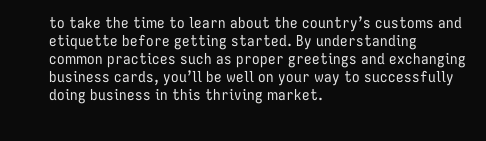to take the time to learn about the country’s customs and etiquette before getting started. By understanding common practices such as proper greetings and exchanging business cards, you’ll be well on your way to successfully doing business in this thriving market.